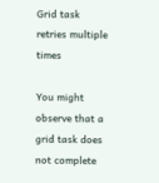Grid task retries multiple times

You might observe that a grid task does not complete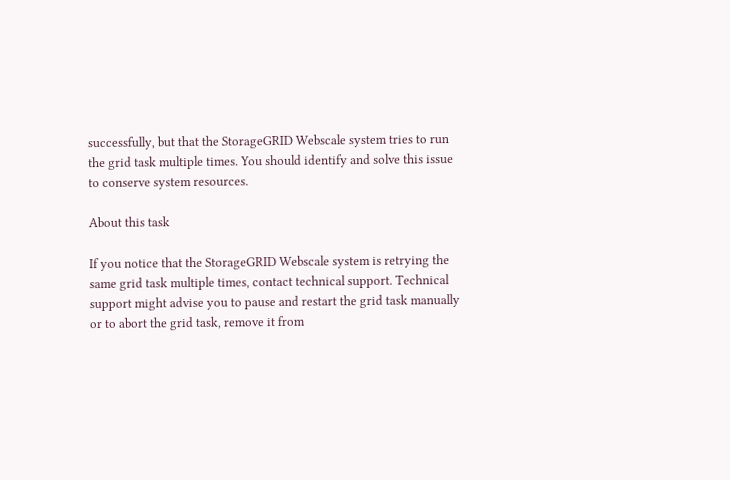successfully, but that the StorageGRID Webscale system tries to run the grid task multiple times. You should identify and solve this issue to conserve system resources.

About this task

If you notice that the StorageGRID Webscale system is retrying the same grid task multiple times, contact technical support. Technical support might advise you to pause and restart the grid task manually or to abort the grid task, remove it from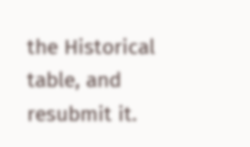the Historical table, and resubmit it.